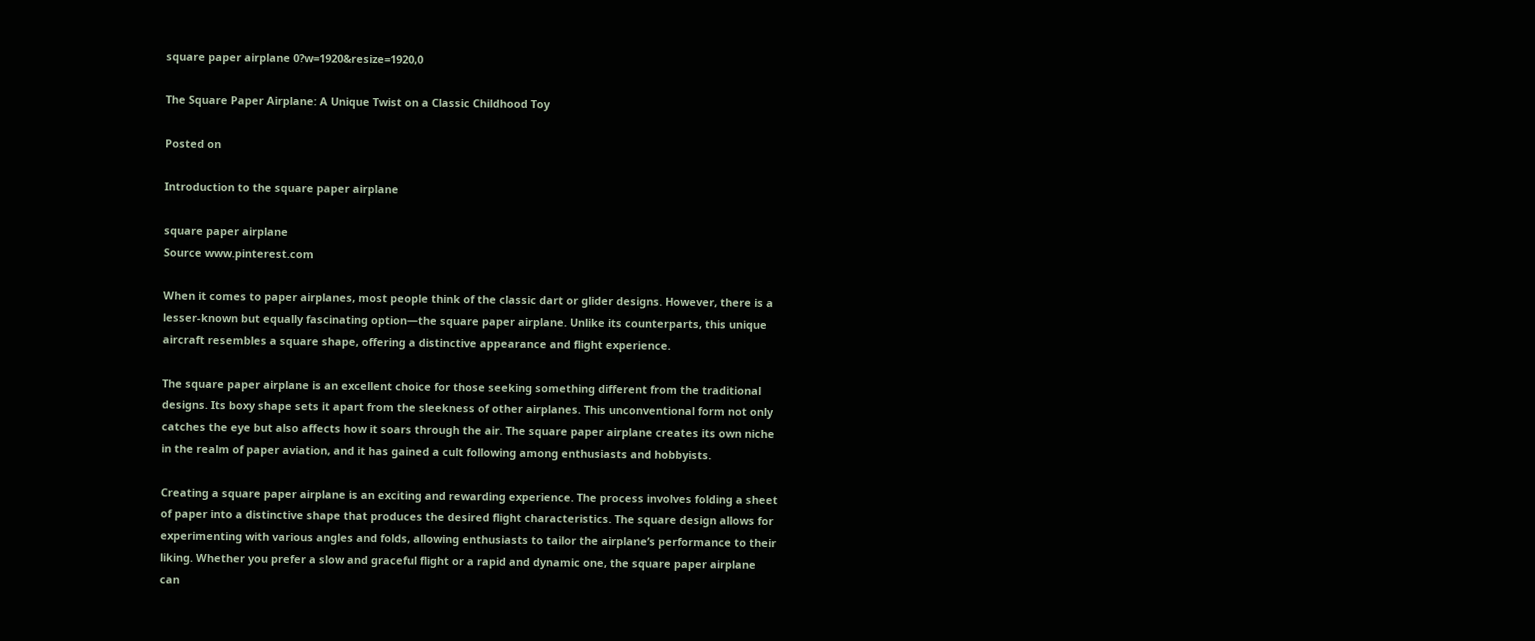square paper airplane 0?w=1920&resize=1920,0

The Square Paper Airplane: A Unique Twist on a Classic Childhood Toy

Posted on

Introduction to the square paper airplane

square paper airplane
Source www.pinterest.com

When it comes to paper airplanes, most people think of the classic dart or glider designs. However, there is a lesser-known but equally fascinating option—the square paper airplane. Unlike its counterparts, this unique aircraft resembles a square shape, offering a distinctive appearance and flight experience.

The square paper airplane is an excellent choice for those seeking something different from the traditional designs. Its boxy shape sets it apart from the sleekness of other airplanes. This unconventional form not only catches the eye but also affects how it soars through the air. The square paper airplane creates its own niche in the realm of paper aviation, and it has gained a cult following among enthusiasts and hobbyists.

Creating a square paper airplane is an exciting and rewarding experience. The process involves folding a sheet of paper into a distinctive shape that produces the desired flight characteristics. The square design allows for experimenting with various angles and folds, allowing enthusiasts to tailor the airplane’s performance to their liking. Whether you prefer a slow and graceful flight or a rapid and dynamic one, the square paper airplane can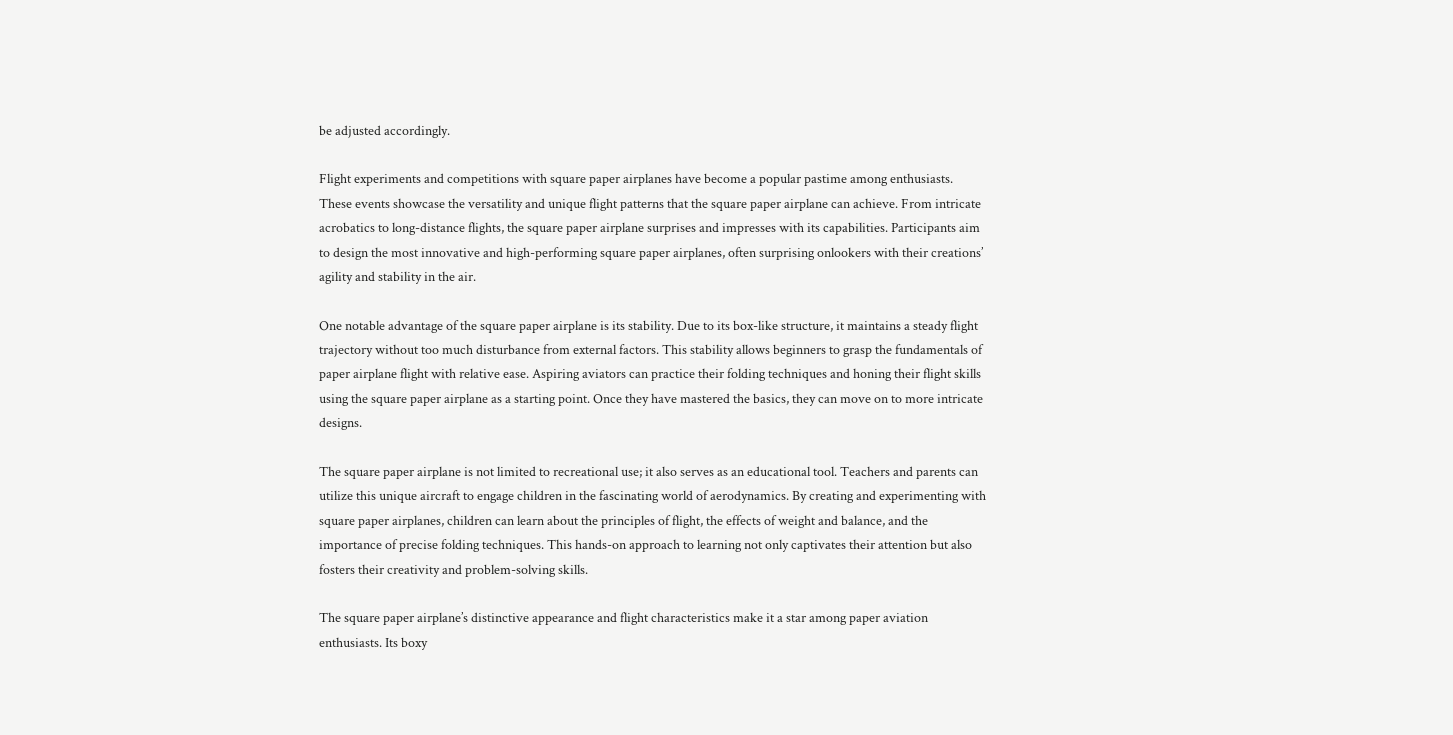be adjusted accordingly.

Flight experiments and competitions with square paper airplanes have become a popular pastime among enthusiasts. These events showcase the versatility and unique flight patterns that the square paper airplane can achieve. From intricate acrobatics to long-distance flights, the square paper airplane surprises and impresses with its capabilities. Participants aim to design the most innovative and high-performing square paper airplanes, often surprising onlookers with their creations’ agility and stability in the air.

One notable advantage of the square paper airplane is its stability. Due to its box-like structure, it maintains a steady flight trajectory without too much disturbance from external factors. This stability allows beginners to grasp the fundamentals of paper airplane flight with relative ease. Aspiring aviators can practice their folding techniques and honing their flight skills using the square paper airplane as a starting point. Once they have mastered the basics, they can move on to more intricate designs.

The square paper airplane is not limited to recreational use; it also serves as an educational tool. Teachers and parents can utilize this unique aircraft to engage children in the fascinating world of aerodynamics. By creating and experimenting with square paper airplanes, children can learn about the principles of flight, the effects of weight and balance, and the importance of precise folding techniques. This hands-on approach to learning not only captivates their attention but also fosters their creativity and problem-solving skills.

The square paper airplane’s distinctive appearance and flight characteristics make it a star among paper aviation enthusiasts. Its boxy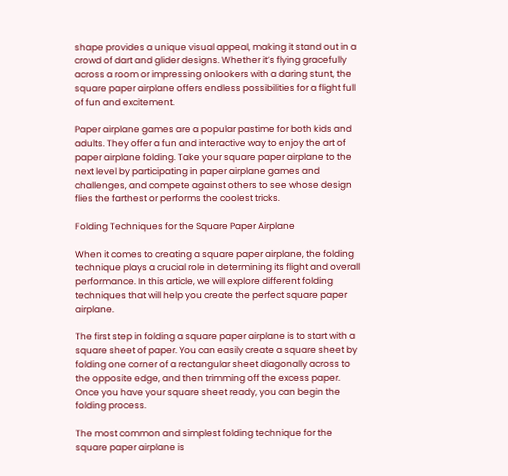shape provides a unique visual appeal, making it stand out in a crowd of dart and glider designs. Whether it’s flying gracefully across a room or impressing onlookers with a daring stunt, the square paper airplane offers endless possibilities for a flight full of fun and excitement.

Paper airplane games are a popular pastime for both kids and adults. They offer a fun and interactive way to enjoy the art of paper airplane folding. Take your square paper airplane to the next level by participating in paper airplane games and challenges, and compete against others to see whose design flies the farthest or performs the coolest tricks.

Folding Techniques for the Square Paper Airplane

When it comes to creating a square paper airplane, the folding technique plays a crucial role in determining its flight and overall performance. In this article, we will explore different folding techniques that will help you create the perfect square paper airplane.

The first step in folding a square paper airplane is to start with a square sheet of paper. You can easily create a square sheet by folding one corner of a rectangular sheet diagonally across to the opposite edge, and then trimming off the excess paper. Once you have your square sheet ready, you can begin the folding process.

The most common and simplest folding technique for the square paper airplane is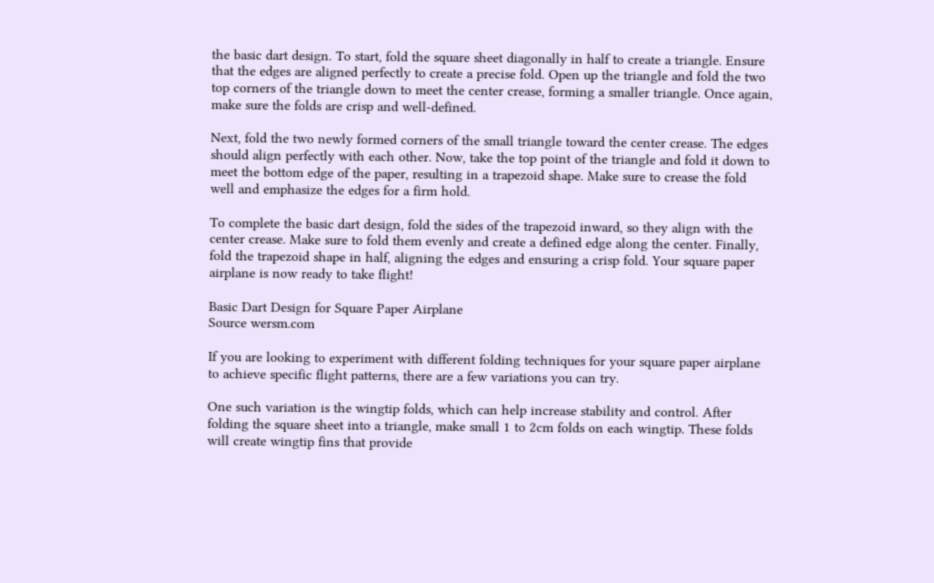the basic dart design. To start, fold the square sheet diagonally in half to create a triangle. Ensure that the edges are aligned perfectly to create a precise fold. Open up the triangle and fold the two top corners of the triangle down to meet the center crease, forming a smaller triangle. Once again, make sure the folds are crisp and well-defined.

Next, fold the two newly formed corners of the small triangle toward the center crease. The edges should align perfectly with each other. Now, take the top point of the triangle and fold it down to meet the bottom edge of the paper, resulting in a trapezoid shape. Make sure to crease the fold well and emphasize the edges for a firm hold.

To complete the basic dart design, fold the sides of the trapezoid inward, so they align with the center crease. Make sure to fold them evenly and create a defined edge along the center. Finally, fold the trapezoid shape in half, aligning the edges and ensuring a crisp fold. Your square paper airplane is now ready to take flight!

Basic Dart Design for Square Paper Airplane
Source wersm.com

If you are looking to experiment with different folding techniques for your square paper airplane to achieve specific flight patterns, there are a few variations you can try.

One such variation is the wingtip folds, which can help increase stability and control. After folding the square sheet into a triangle, make small 1 to 2cm folds on each wingtip. These folds will create wingtip fins that provide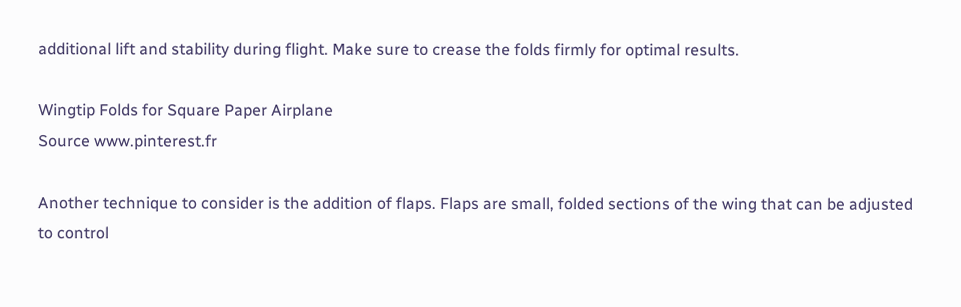additional lift and stability during flight. Make sure to crease the folds firmly for optimal results.

Wingtip Folds for Square Paper Airplane
Source www.pinterest.fr

Another technique to consider is the addition of flaps. Flaps are small, folded sections of the wing that can be adjusted to control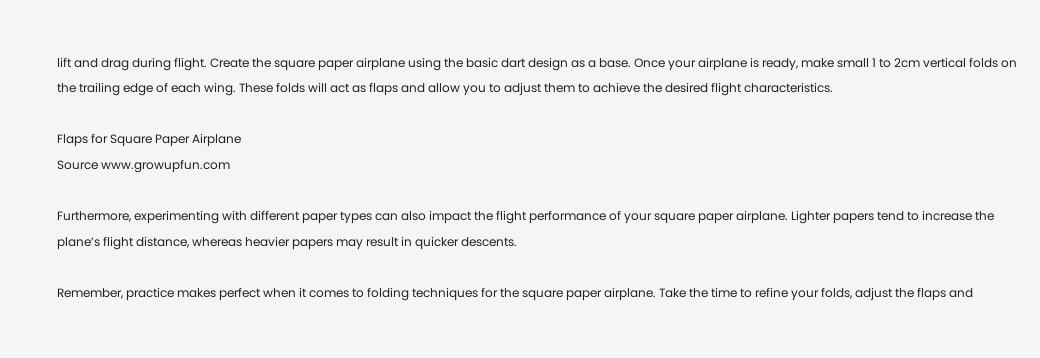lift and drag during flight. Create the square paper airplane using the basic dart design as a base. Once your airplane is ready, make small 1 to 2cm vertical folds on the trailing edge of each wing. These folds will act as flaps and allow you to adjust them to achieve the desired flight characteristics.

Flaps for Square Paper Airplane
Source www.growupfun.com

Furthermore, experimenting with different paper types can also impact the flight performance of your square paper airplane. Lighter papers tend to increase the plane’s flight distance, whereas heavier papers may result in quicker descents.

Remember, practice makes perfect when it comes to folding techniques for the square paper airplane. Take the time to refine your folds, adjust the flaps and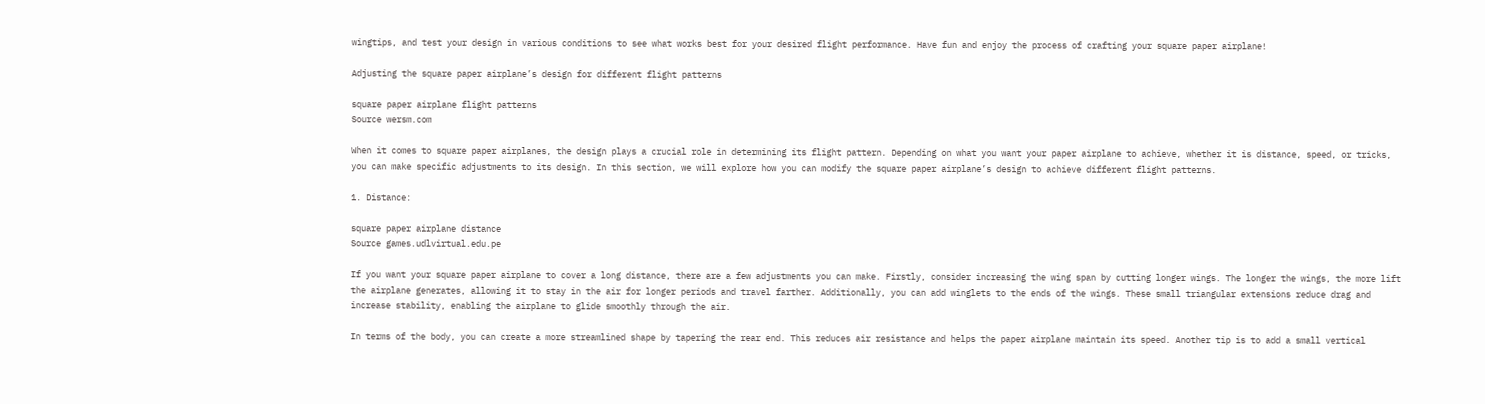wingtips, and test your design in various conditions to see what works best for your desired flight performance. Have fun and enjoy the process of crafting your square paper airplane!

Adjusting the square paper airplane’s design for different flight patterns

square paper airplane flight patterns
Source wersm.com

When it comes to square paper airplanes, the design plays a crucial role in determining its flight pattern. Depending on what you want your paper airplane to achieve, whether it is distance, speed, or tricks, you can make specific adjustments to its design. In this section, we will explore how you can modify the square paper airplane’s design to achieve different flight patterns.

1. Distance:

square paper airplane distance
Source games.udlvirtual.edu.pe

If you want your square paper airplane to cover a long distance, there are a few adjustments you can make. Firstly, consider increasing the wing span by cutting longer wings. The longer the wings, the more lift the airplane generates, allowing it to stay in the air for longer periods and travel farther. Additionally, you can add winglets to the ends of the wings. These small triangular extensions reduce drag and increase stability, enabling the airplane to glide smoothly through the air.

In terms of the body, you can create a more streamlined shape by tapering the rear end. This reduces air resistance and helps the paper airplane maintain its speed. Another tip is to add a small vertical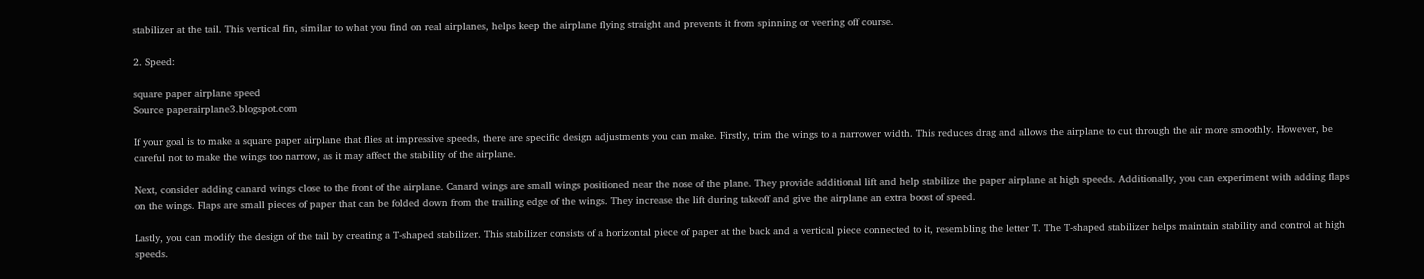stabilizer at the tail. This vertical fin, similar to what you find on real airplanes, helps keep the airplane flying straight and prevents it from spinning or veering off course.

2. Speed:

square paper airplane speed
Source paperairplane3.blogspot.com

If your goal is to make a square paper airplane that flies at impressive speeds, there are specific design adjustments you can make. Firstly, trim the wings to a narrower width. This reduces drag and allows the airplane to cut through the air more smoothly. However, be careful not to make the wings too narrow, as it may affect the stability of the airplane.

Next, consider adding canard wings close to the front of the airplane. Canard wings are small wings positioned near the nose of the plane. They provide additional lift and help stabilize the paper airplane at high speeds. Additionally, you can experiment with adding flaps on the wings. Flaps are small pieces of paper that can be folded down from the trailing edge of the wings. They increase the lift during takeoff and give the airplane an extra boost of speed.

Lastly, you can modify the design of the tail by creating a T-shaped stabilizer. This stabilizer consists of a horizontal piece of paper at the back and a vertical piece connected to it, resembling the letter T. The T-shaped stabilizer helps maintain stability and control at high speeds.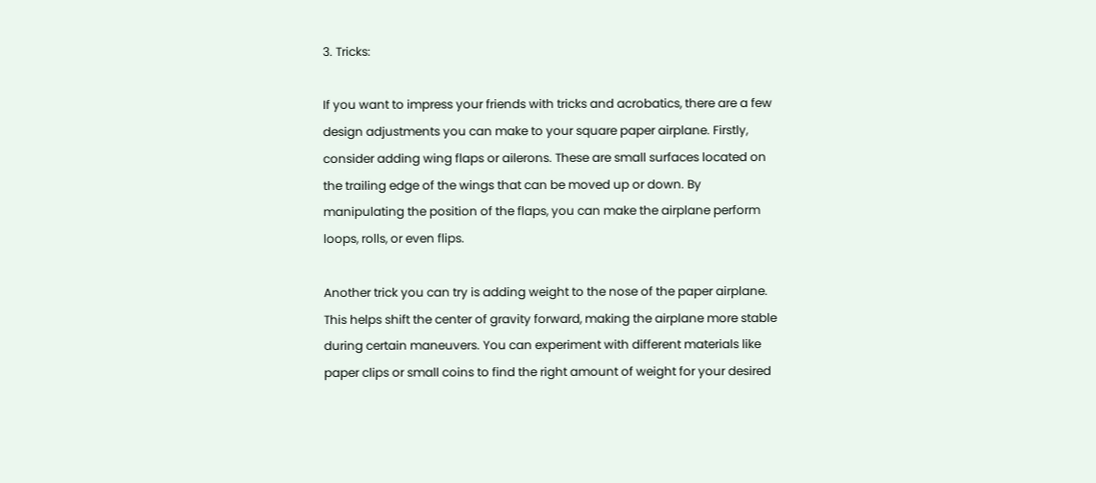3. Tricks:

If you want to impress your friends with tricks and acrobatics, there are a few design adjustments you can make to your square paper airplane. Firstly, consider adding wing flaps or ailerons. These are small surfaces located on the trailing edge of the wings that can be moved up or down. By manipulating the position of the flaps, you can make the airplane perform loops, rolls, or even flips.

Another trick you can try is adding weight to the nose of the paper airplane. This helps shift the center of gravity forward, making the airplane more stable during certain maneuvers. You can experiment with different materials like paper clips or small coins to find the right amount of weight for your desired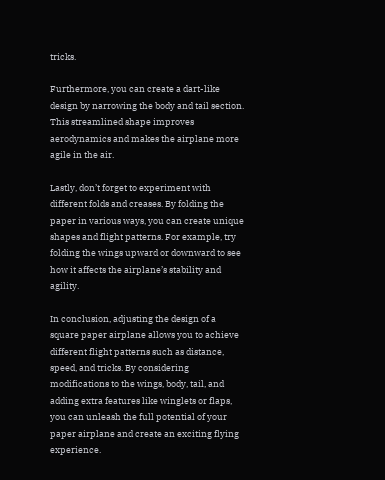tricks.

Furthermore, you can create a dart-like design by narrowing the body and tail section. This streamlined shape improves aerodynamics and makes the airplane more agile in the air.

Lastly, don’t forget to experiment with different folds and creases. By folding the paper in various ways, you can create unique shapes and flight patterns. For example, try folding the wings upward or downward to see how it affects the airplane’s stability and agility.

In conclusion, adjusting the design of a square paper airplane allows you to achieve different flight patterns such as distance, speed, and tricks. By considering modifications to the wings, body, tail, and adding extra features like winglets or flaps, you can unleash the full potential of your paper airplane and create an exciting flying experience.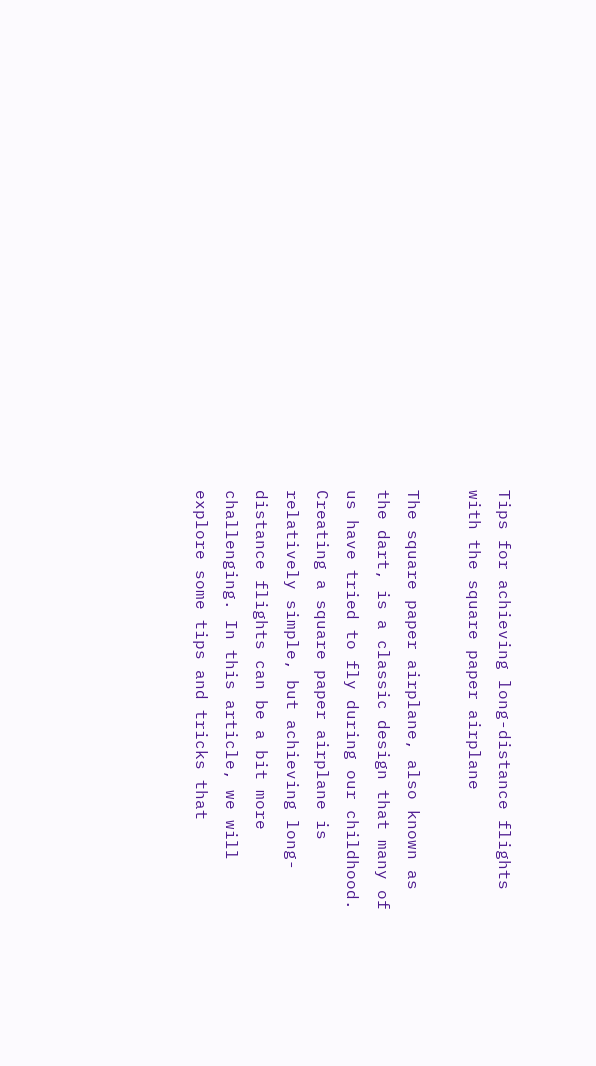Tips for achieving long-distance flights with the square paper airplane

The square paper airplane, also known as the dart, is a classic design that many of us have tried to fly during our childhood. Creating a square paper airplane is relatively simple, but achieving long-distance flights can be a bit more challenging. In this article, we will explore some tips and tricks that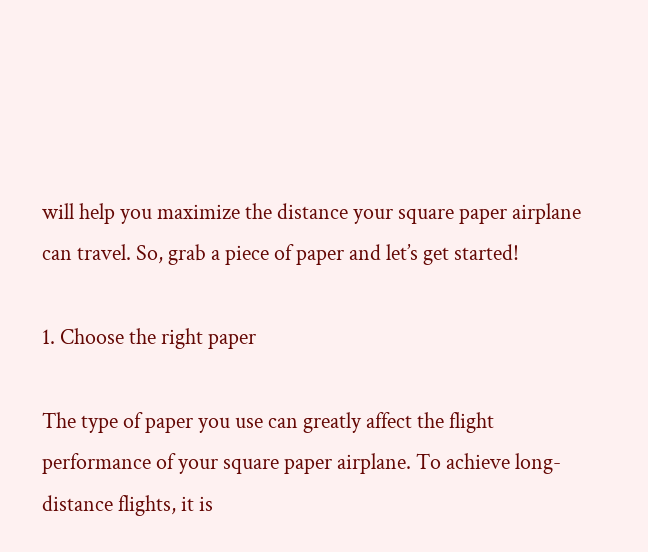will help you maximize the distance your square paper airplane can travel. So, grab a piece of paper and let’s get started!

1. Choose the right paper

The type of paper you use can greatly affect the flight performance of your square paper airplane. To achieve long-distance flights, it is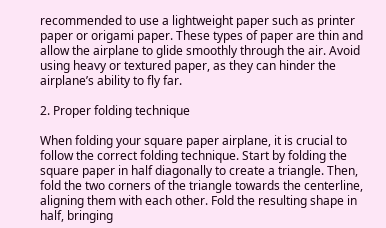recommended to use a lightweight paper such as printer paper or origami paper. These types of paper are thin and allow the airplane to glide smoothly through the air. Avoid using heavy or textured paper, as they can hinder the airplane’s ability to fly far.

2. Proper folding technique

When folding your square paper airplane, it is crucial to follow the correct folding technique. Start by folding the square paper in half diagonally to create a triangle. Then, fold the two corners of the triangle towards the centerline, aligning them with each other. Fold the resulting shape in half, bringing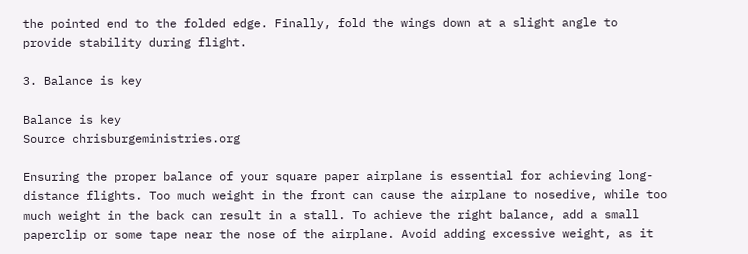the pointed end to the folded edge. Finally, fold the wings down at a slight angle to provide stability during flight.

3. Balance is key

Balance is key
Source chrisburgeministries.org

Ensuring the proper balance of your square paper airplane is essential for achieving long-distance flights. Too much weight in the front can cause the airplane to nosedive, while too much weight in the back can result in a stall. To achieve the right balance, add a small paperclip or some tape near the nose of the airplane. Avoid adding excessive weight, as it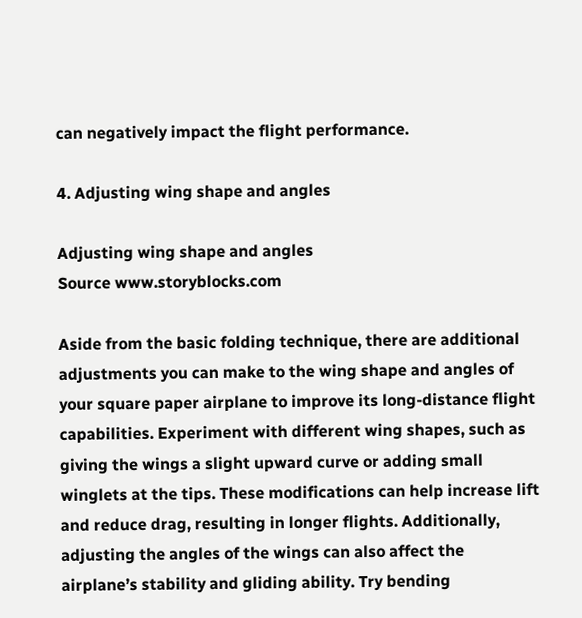can negatively impact the flight performance.

4. Adjusting wing shape and angles

Adjusting wing shape and angles
Source www.storyblocks.com

Aside from the basic folding technique, there are additional adjustments you can make to the wing shape and angles of your square paper airplane to improve its long-distance flight capabilities. Experiment with different wing shapes, such as giving the wings a slight upward curve or adding small winglets at the tips. These modifications can help increase lift and reduce drag, resulting in longer flights. Additionally, adjusting the angles of the wings can also affect the airplane’s stability and gliding ability. Try bending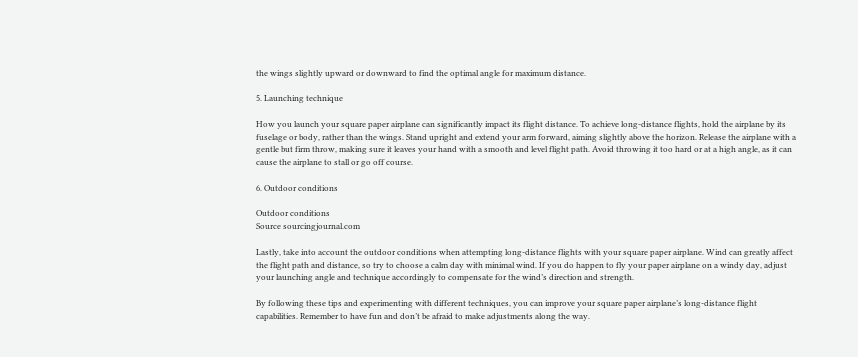the wings slightly upward or downward to find the optimal angle for maximum distance.

5. Launching technique

How you launch your square paper airplane can significantly impact its flight distance. To achieve long-distance flights, hold the airplane by its fuselage or body, rather than the wings. Stand upright and extend your arm forward, aiming slightly above the horizon. Release the airplane with a gentle but firm throw, making sure it leaves your hand with a smooth and level flight path. Avoid throwing it too hard or at a high angle, as it can cause the airplane to stall or go off course.

6. Outdoor conditions

Outdoor conditions
Source sourcingjournal.com

Lastly, take into account the outdoor conditions when attempting long-distance flights with your square paper airplane. Wind can greatly affect the flight path and distance, so try to choose a calm day with minimal wind. If you do happen to fly your paper airplane on a windy day, adjust your launching angle and technique accordingly to compensate for the wind’s direction and strength.

By following these tips and experimenting with different techniques, you can improve your square paper airplane’s long-distance flight capabilities. Remember to have fun and don’t be afraid to make adjustments along the way.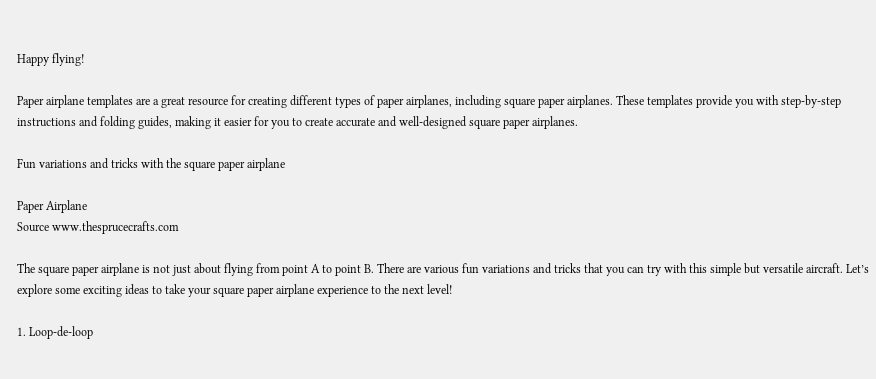Happy flying!

Paper airplane templates are a great resource for creating different types of paper airplanes, including square paper airplanes. These templates provide you with step-by-step instructions and folding guides, making it easier for you to create accurate and well-designed square paper airplanes.

Fun variations and tricks with the square paper airplane

Paper Airplane
Source www.thesprucecrafts.com

The square paper airplane is not just about flying from point A to point B. There are various fun variations and tricks that you can try with this simple but versatile aircraft. Let’s explore some exciting ideas to take your square paper airplane experience to the next level!

1. Loop-de-loop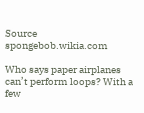Source spongebob.wikia.com

Who says paper airplanes can’t perform loops? With a few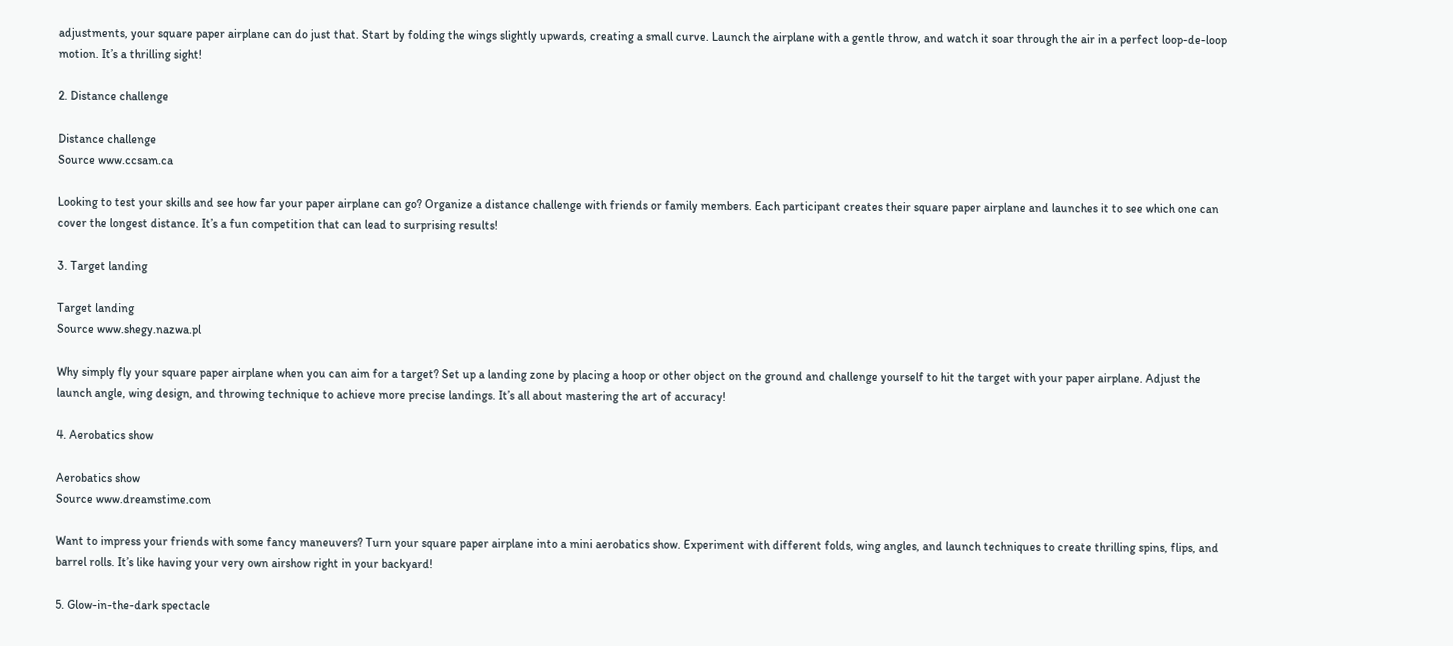adjustments, your square paper airplane can do just that. Start by folding the wings slightly upwards, creating a small curve. Launch the airplane with a gentle throw, and watch it soar through the air in a perfect loop-de-loop motion. It’s a thrilling sight!

2. Distance challenge

Distance challenge
Source www.ccsam.ca

Looking to test your skills and see how far your paper airplane can go? Organize a distance challenge with friends or family members. Each participant creates their square paper airplane and launches it to see which one can cover the longest distance. It’s a fun competition that can lead to surprising results!

3. Target landing

Target landing
Source www.shegy.nazwa.pl

Why simply fly your square paper airplane when you can aim for a target? Set up a landing zone by placing a hoop or other object on the ground and challenge yourself to hit the target with your paper airplane. Adjust the launch angle, wing design, and throwing technique to achieve more precise landings. It’s all about mastering the art of accuracy!

4. Aerobatics show

Aerobatics show
Source www.dreamstime.com

Want to impress your friends with some fancy maneuvers? Turn your square paper airplane into a mini aerobatics show. Experiment with different folds, wing angles, and launch techniques to create thrilling spins, flips, and barrel rolls. It’s like having your very own airshow right in your backyard!

5. Glow-in-the-dark spectacle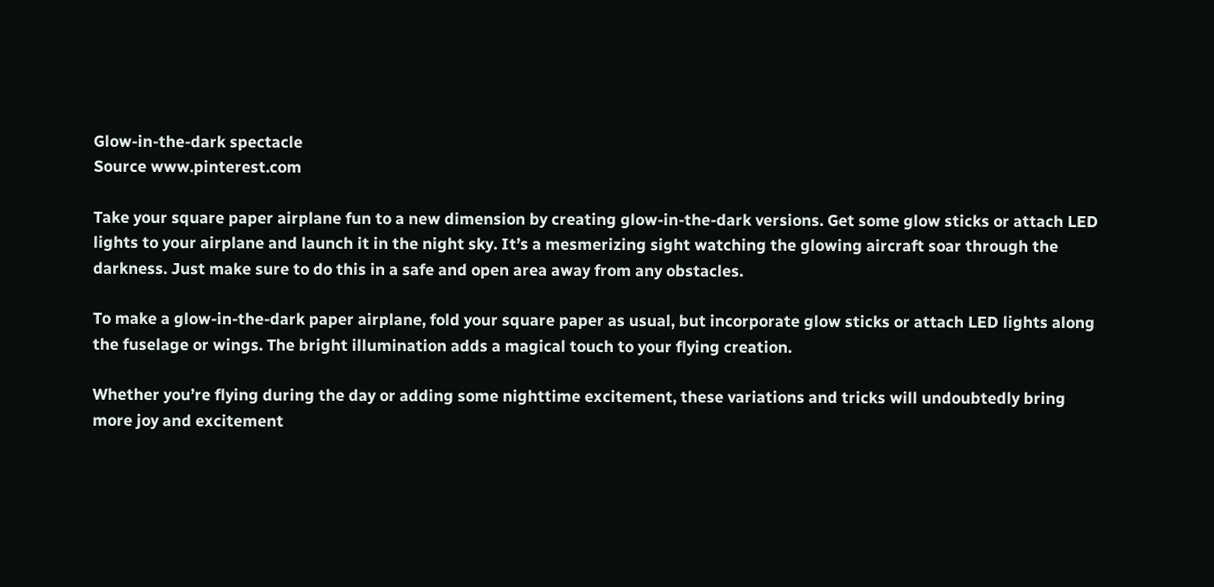Glow-in-the-dark spectacle
Source www.pinterest.com

Take your square paper airplane fun to a new dimension by creating glow-in-the-dark versions. Get some glow sticks or attach LED lights to your airplane and launch it in the night sky. It’s a mesmerizing sight watching the glowing aircraft soar through the darkness. Just make sure to do this in a safe and open area away from any obstacles.

To make a glow-in-the-dark paper airplane, fold your square paper as usual, but incorporate glow sticks or attach LED lights along the fuselage or wings. The bright illumination adds a magical touch to your flying creation.

Whether you’re flying during the day or adding some nighttime excitement, these variations and tricks will undoubtedly bring more joy and excitement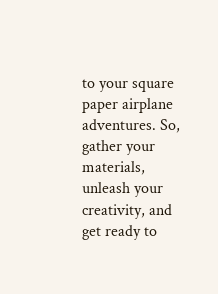to your square paper airplane adventures. So, gather your materials, unleash your creativity, and get ready to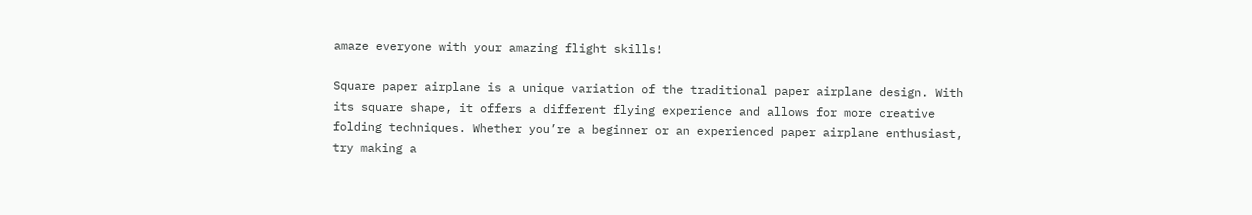amaze everyone with your amazing flight skills!

Square paper airplane is a unique variation of the traditional paper airplane design. With its square shape, it offers a different flying experience and allows for more creative folding techniques. Whether you’re a beginner or an experienced paper airplane enthusiast, try making a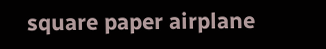square paper airplane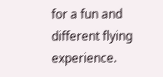for a fun and different flying experience.